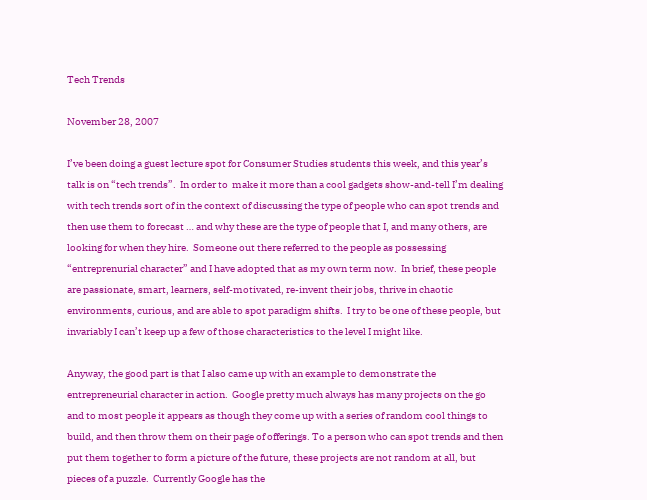Tech Trends

November 28, 2007

I’ve been doing a guest lecture spot for Consumer Studies students this week, and this year’s talk is on “tech trends”.  In order to  make it more than a cool gadgets show-and-tell I’m dealing with tech trends sort of in the context of discussing the type of people who can spot trends and then use them to forecast … and why these are the type of people that I, and many others, are looking for when they hire.  Someone out there referred to the people as possessing “entreprenurial character” and I have adopted that as my own term now.  In brief, these people are passionate, smart, learners, self-motivated, re-invent their jobs, thrive in chaotic environments, curious, and are able to spot paradigm shifts.  I try to be one of these people, but invariably I can’t keep up a few of those characteristics to the level I might like.

Anyway, the good part is that I also came up with an example to demonstrate the entrepreneurial character in action.  Google pretty much always has many projects on the go and to most people it appears as though they come up with a series of random cool things to build, and then throw them on their page of offerings. To a person who can spot trends and then put them together to form a picture of the future, these projects are not random at all, but pieces of a puzzle.  Currently Google has the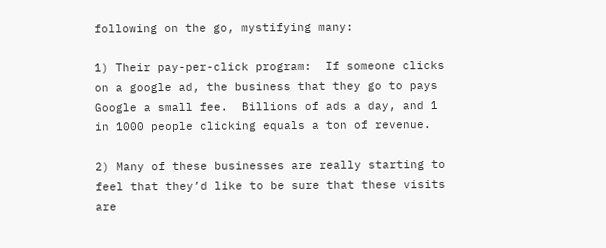following on the go, mystifying many:

1) Their pay-per-click program:  If someone clicks on a google ad, the business that they go to pays Google a small fee.  Billions of ads a day, and 1 in 1000 people clicking equals a ton of revenue.

2) Many of these businesses are really starting to feel that they’d like to be sure that these visits are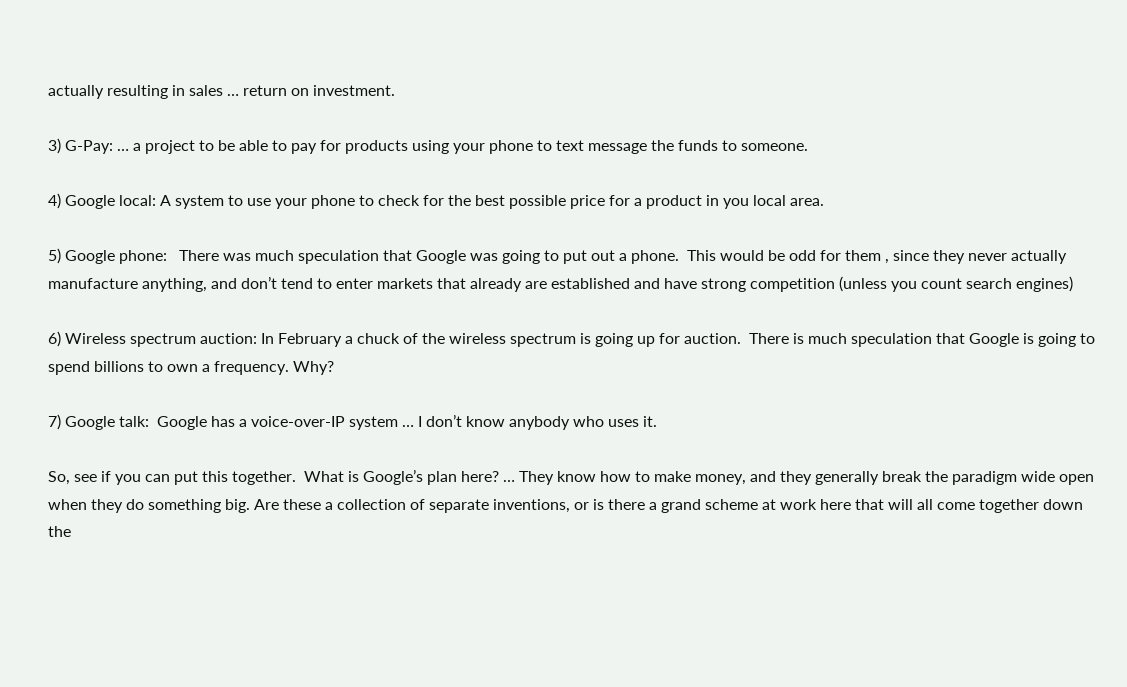actually resulting in sales … return on investment.

3) G-Pay: … a project to be able to pay for products using your phone to text message the funds to someone.

4) Google local: A system to use your phone to check for the best possible price for a product in you local area.

5) Google phone:   There was much speculation that Google was going to put out a phone.  This would be odd for them , since they never actually manufacture anything, and don’t tend to enter markets that already are established and have strong competition (unless you count search engines)

6) Wireless spectrum auction: In February a chuck of the wireless spectrum is going up for auction.  There is much speculation that Google is going to spend billions to own a frequency. Why?

7) Google talk:  Google has a voice-over-IP system … I don’t know anybody who uses it.

So, see if you can put this together.  What is Google’s plan here? … They know how to make money, and they generally break the paradigm wide open when they do something big. Are these a collection of separate inventions, or is there a grand scheme at work here that will all come together down the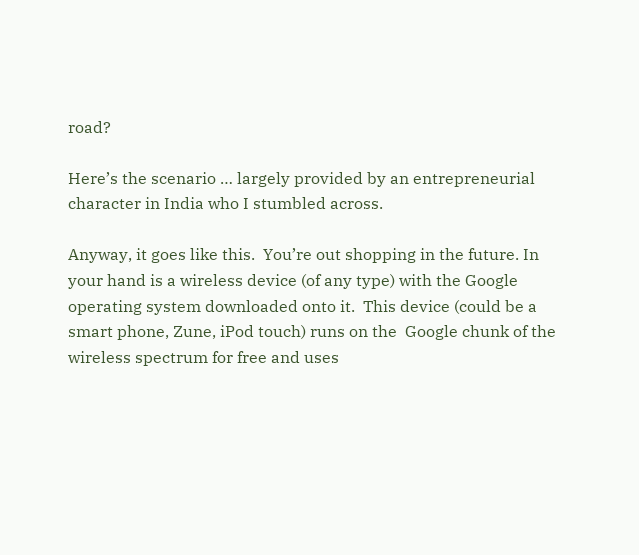road?

Here’s the scenario … largely provided by an entrepreneurial character in India who I stumbled across.

Anyway, it goes like this.  You’re out shopping in the future. In your hand is a wireless device (of any type) with the Google operating system downloaded onto it.  This device (could be a smart phone, Zune, iPod touch) runs on the  Google chunk of the wireless spectrum for free and uses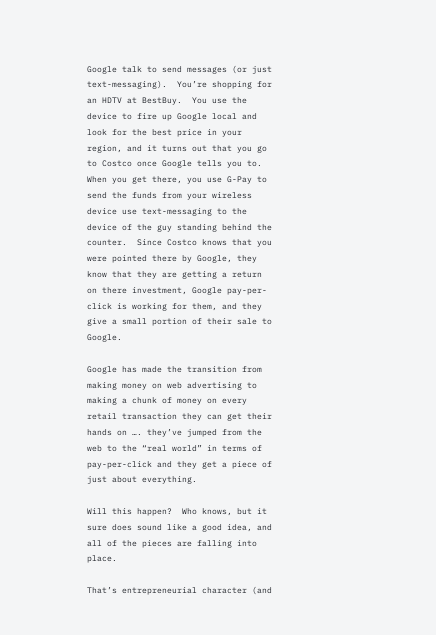Google talk to send messages (or just text-messaging).  You’re shopping for an HDTV at BestBuy.  You use the device to fire up Google local and look for the best price in your region, and it turns out that you go to Costco once Google tells you to. When you get there, you use G-Pay to send the funds from your wireless device use text-messaging to the device of the guy standing behind the counter.  Since Costco knows that you were pointed there by Google, they know that they are getting a return on there investment, Google pay-per-click is working for them, and they give a small portion of their sale to Google.

Google has made the transition from making money on web advertising to making a chunk of money on every retail transaction they can get their hands on …. they’ve jumped from the web to the “real world” in terms of pay-per-click and they get a piece of just about everything.

Will this happen?  Who knows, but it sure does sound like a good idea, and all of the pieces are falling into place.

That’s entrepreneurial character (and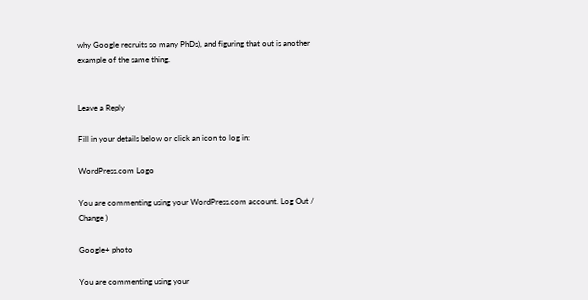why Google recruits so many PhDs), and figuring that out is another example of the same thing.


Leave a Reply

Fill in your details below or click an icon to log in:

WordPress.com Logo

You are commenting using your WordPress.com account. Log Out /  Change )

Google+ photo

You are commenting using your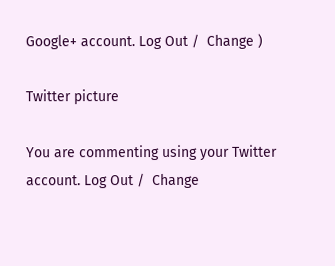Google+ account. Log Out /  Change )

Twitter picture

You are commenting using your Twitter account. Log Out /  Change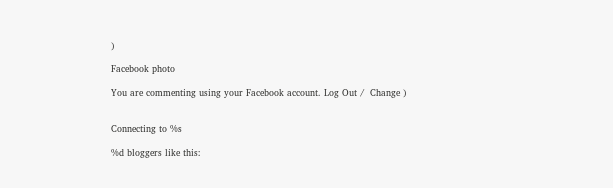)

Facebook photo

You are commenting using your Facebook account. Log Out /  Change )


Connecting to %s

%d bloggers like this: